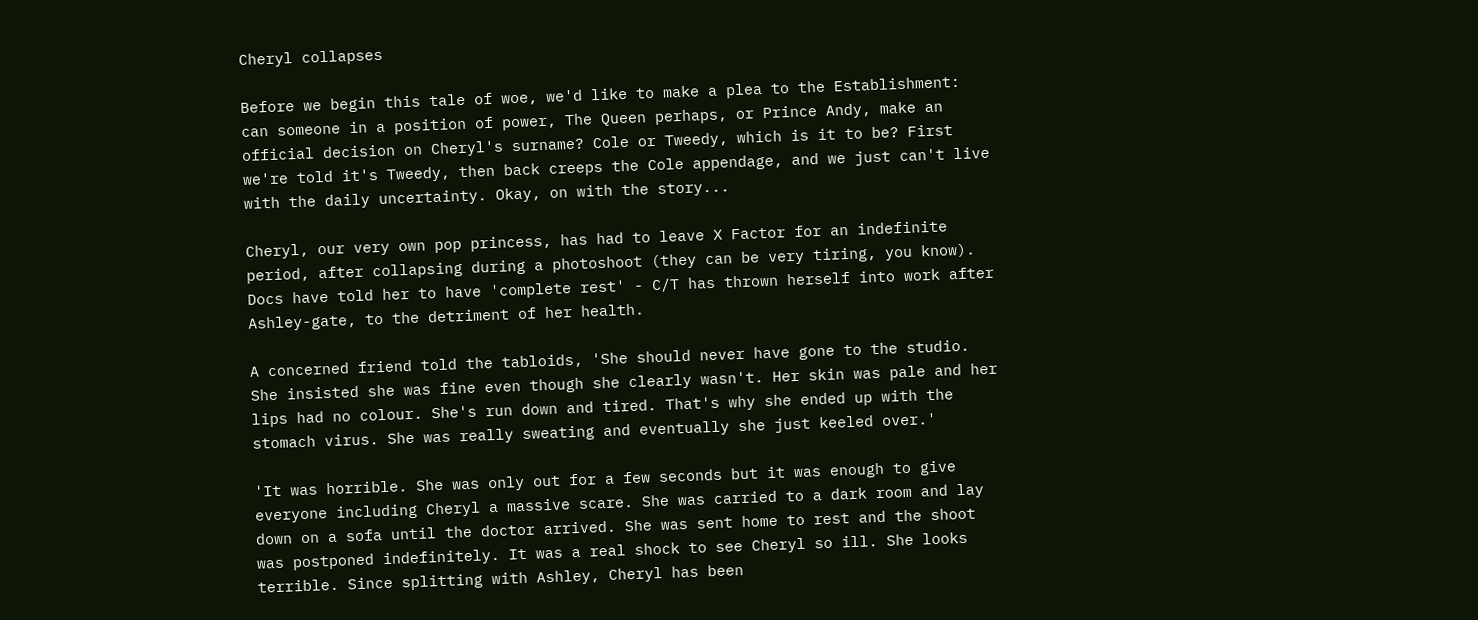Cheryl collapses

Before we begin this tale of woe, we'd like to make a plea to the Establishment: can someone in a position of power, The Queen perhaps, or Prince Andy, make an official decision on Cheryl's surname? Cole or Tweedy, which is it to be? First we're told it's Tweedy, then back creeps the Cole appendage, and we just can't live with the daily uncertainty. Okay, on with the story...

Cheryl, our very own pop princess, has had to leave X Factor for an indefinite period, after collapsing during a photoshoot (they can be very tiring, you know). Docs have told her to have 'complete rest' - C/T has thrown herself into work after Ashley-gate, to the detriment of her health.

A concerned friend told the tabloids, 'She should never have gone to the studio. She insisted she was fine even though she clearly wasn't. Her skin was pale and her lips had no colour. She's run down and tired. That's why she ended up with the stomach virus. She was really sweating and eventually she just keeled over.'

'It was horrible. She was only out for a few seconds but it was enough to give everyone including Cheryl a massive scare. She was carried to a dark room and lay down on a sofa until the doctor arrived. She was sent home to rest and the shoot was postponed indefinitely. It was a real shock to see Cheryl so ill. She looks terrible. Since splitting with Ashley, Cheryl has been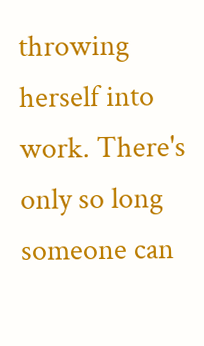throwing herself into work. There's only so long someone can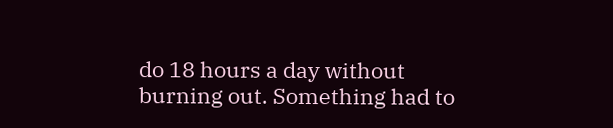do 18 hours a day without burning out. Something had to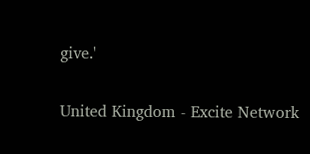give.'

United Kingdom - Excite Network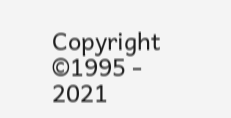Copyright ©1995 - 2021